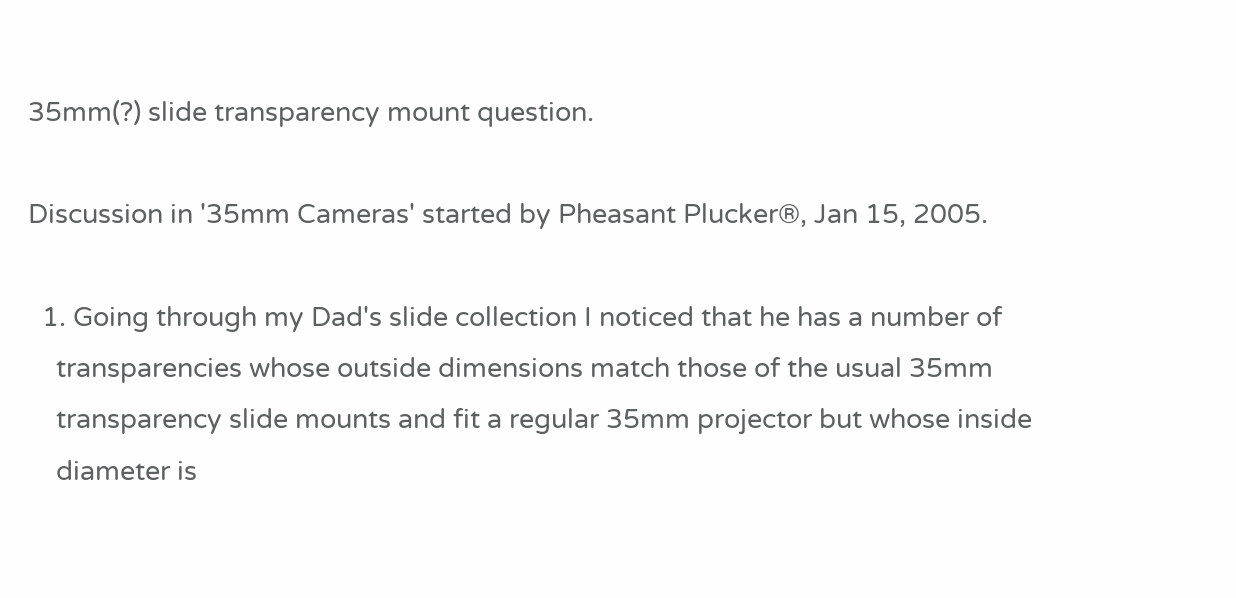35mm(?) slide transparency mount question.

Discussion in '35mm Cameras' started by Pheasant Plucker®, Jan 15, 2005.

  1. Going through my Dad's slide collection I noticed that he has a number of
    transparencies whose outside dimensions match those of the usual 35mm
    transparency slide mounts and fit a regular 35mm projector but whose inside
    diameter is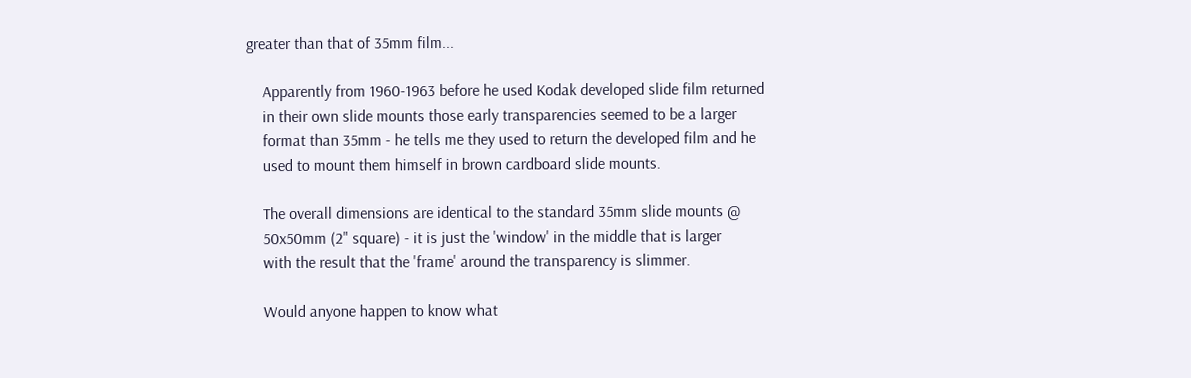greater than that of 35mm film...

    Apparently from 1960-1963 before he used Kodak developed slide film returned
    in their own slide mounts those early transparencies seemed to be a larger
    format than 35mm - he tells me they used to return the developed film and he
    used to mount them himself in brown cardboard slide mounts.

    The overall dimensions are identical to the standard 35mm slide mounts @
    50x50mm (2" square) - it is just the 'window' in the middle that is larger
    with the result that the 'frame' around the transparency is slimmer.

    Would anyone happen to know what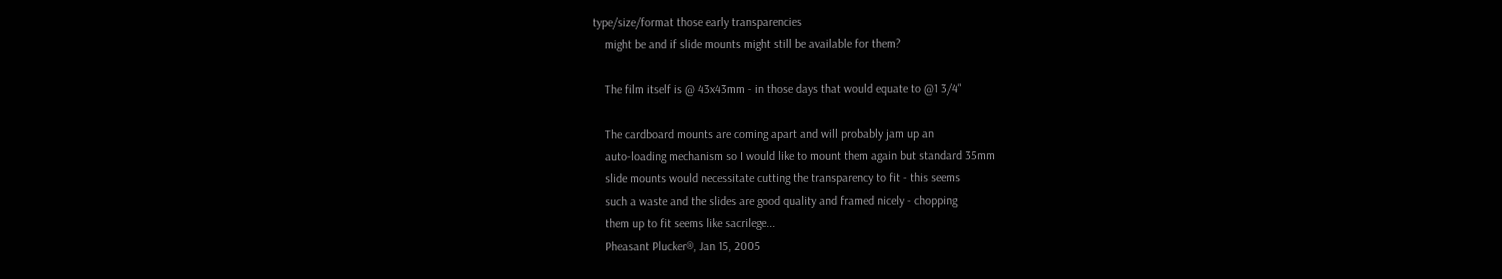type/size/format those early transparencies
    might be and if slide mounts might still be available for them?

    The film itself is @ 43x43mm - in those days that would equate to @1 3/4"

    The cardboard mounts are coming apart and will probably jam up an
    auto-loading mechanism so I would like to mount them again but standard 35mm
    slide mounts would necessitate cutting the transparency to fit - this seems
    such a waste and the slides are good quality and framed nicely - chopping
    them up to fit seems like sacrilege...
    Pheasant Plucker®, Jan 15, 2005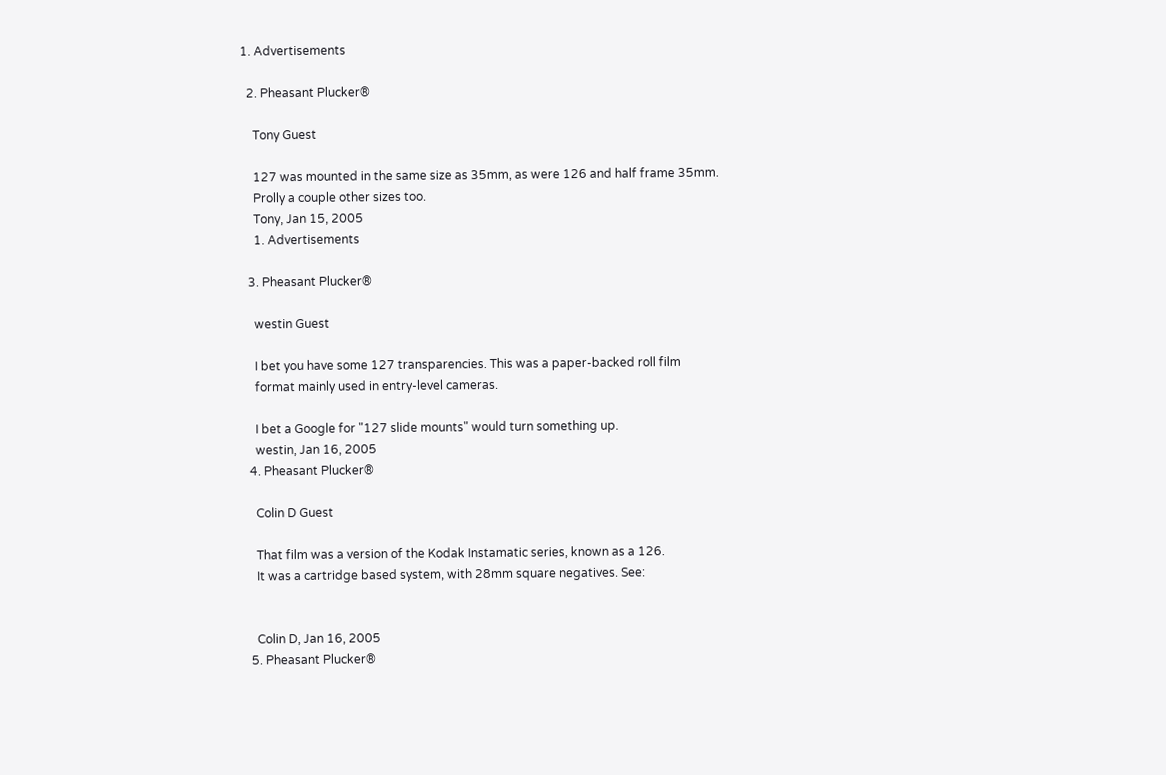1. Advertisements

  2. Pheasant Plucker®

    Tony Guest

    127 was mounted in the same size as 35mm, as were 126 and half frame 35mm.
    Prolly a couple other sizes too.
    Tony, Jan 15, 2005
    1. Advertisements

  3. Pheasant Plucker®

    westin Guest

    I bet you have some 127 transparencies. This was a paper-backed roll film
    format mainly used in entry-level cameras.

    I bet a Google for "127 slide mounts" would turn something up.
    westin, Jan 16, 2005
  4. Pheasant Plucker®

    Colin D Guest

    That film was a version of the Kodak Instamatic series, known as a 126.
    It was a cartridge based system, with 28mm square negatives. See:


    Colin D, Jan 16, 2005
  5. Pheasant Plucker®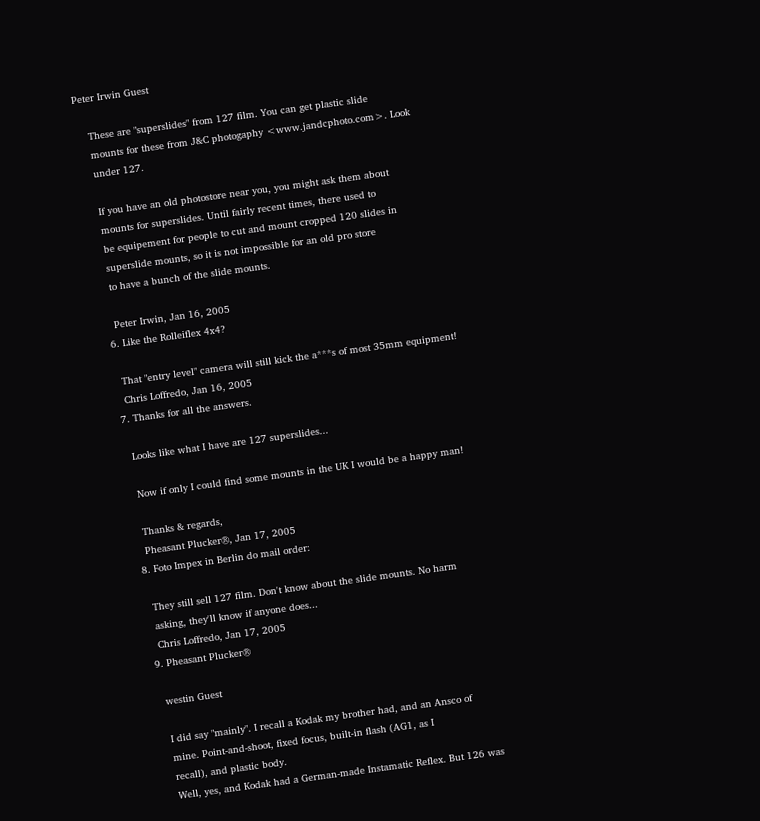Peter Irwin Guest

    These are "superslides" from 127 film. You can get plastic slide
    mounts for these from J&C photogaphy <www.jandcphoto.com>. Look
    under 127.

    If you have an old photostore near you, you might ask them about
    mounts for superslides. Until fairly recent times, there used to
    be equipement for people to cut and mount cropped 120 slides in
    superslide mounts, so it is not impossible for an old pro store
    to have a bunch of the slide mounts.

    Peter Irwin, Jan 16, 2005
  6. Like the Rolleiflex 4x4?

    That "entry level" camera will still kick the a***s of most 35mm equipment!
    Chris Loffredo, Jan 16, 2005
  7. Thanks for all the answers.

    Looks like what I have are 127 superslides...

    Now if only I could find some mounts in the UK I would be a happy man!

    Thanks & regards,
    Pheasant Plucker®, Jan 17, 2005
  8. Foto Impex in Berlin do mail order:

    They still sell 127 film. Don't know about the slide mounts. No harm
    asking, they'll know if anyone does...
    Chris Loffredo, Jan 17, 2005
  9. Pheasant Plucker®

    westin Guest

    I did say "mainly". I recall a Kodak my brother had, and an Ansco of
    mine. Point-and-shoot, fixed focus, built-in flash (AG1, as I
    recall), and plastic body.
    Well, yes, and Kodak had a German-made Instamatic Reflex. But 126 was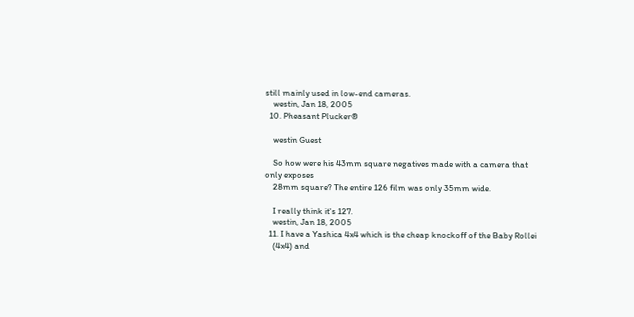still mainly used in low-end cameras.
    westin, Jan 18, 2005
  10. Pheasant Plucker®

    westin Guest

    So how were his 43mm square negatives made with a camera that only exposes
    28mm square? The entire 126 film was only 35mm wide.

    I really think it's 127.
    westin, Jan 18, 2005
  11. I have a Yashica 4x4 which is the cheap knockoff of the Baby Rollei
    (4x4) and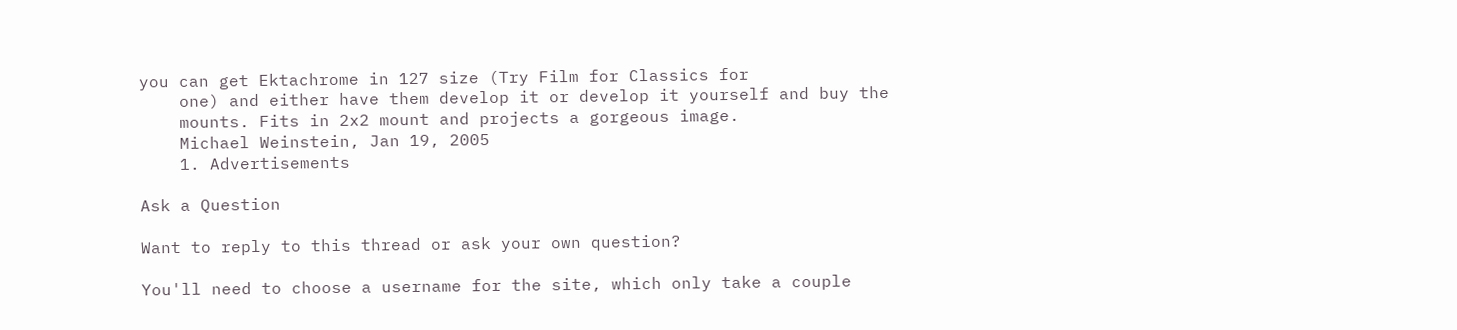you can get Ektachrome in 127 size (Try Film for Classics for
    one) and either have them develop it or develop it yourself and buy the
    mounts. Fits in 2x2 mount and projects a gorgeous image.
    Michael Weinstein, Jan 19, 2005
    1. Advertisements

Ask a Question

Want to reply to this thread or ask your own question?

You'll need to choose a username for the site, which only take a couple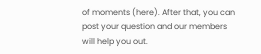of moments (here). After that, you can post your question and our members will help you out.